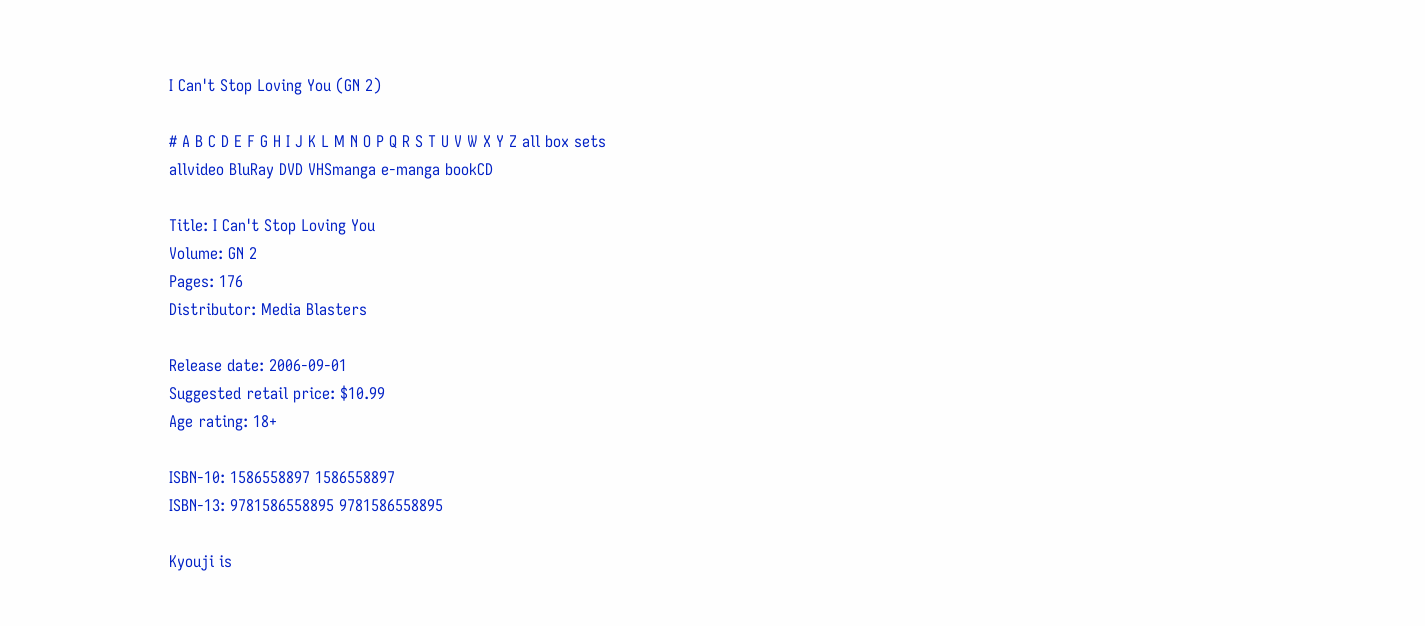I Can't Stop Loving You (GN 2)

# A B C D E F G H I J K L M N O P Q R S T U V W X Y Z all box sets
allvideo BluRay DVD VHSmanga e-manga bookCD

Title: I Can't Stop Loving You
Volume: GN 2
Pages: 176
Distributor: Media Blasters

Release date: 2006-09-01
Suggested retail price: $10.99
Age rating: 18+

ISBN-10: 1586558897 1586558897
ISBN-13: 9781586558895 9781586558895

Kyouji is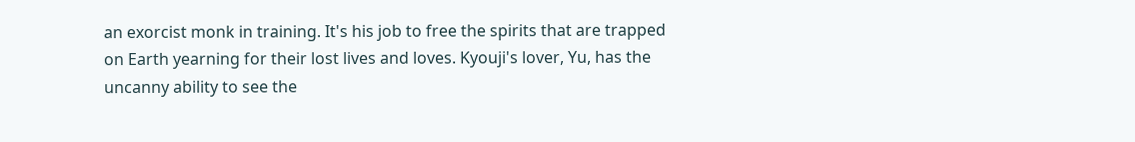an exorcist monk in training. It's his job to free the spirits that are trapped on Earth yearning for their lost lives and loves. Kyouji's lover, Yu, has the uncanny ability to see the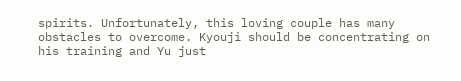spirits. Unfortunately, this loving couple has many obstacles to overcome. Kyouji should be concentrating on his training and Yu just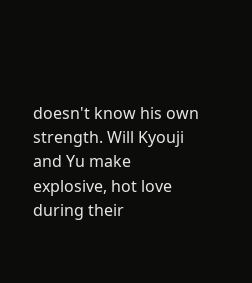doesn't know his own strength. Will Kyouji and Yu make explosive, hot love during their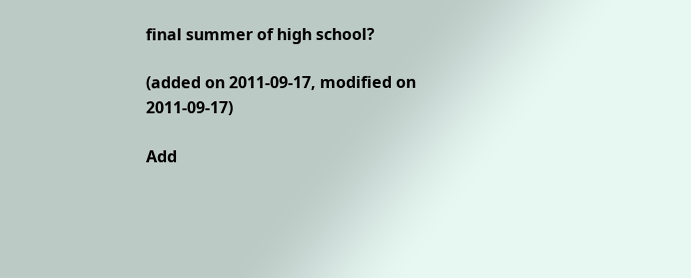final summer of high school?

(added on 2011-09-17, modified on 2011-09-17)

Add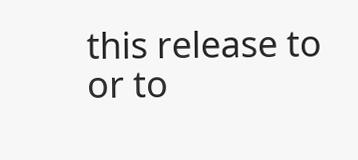this release to
or to